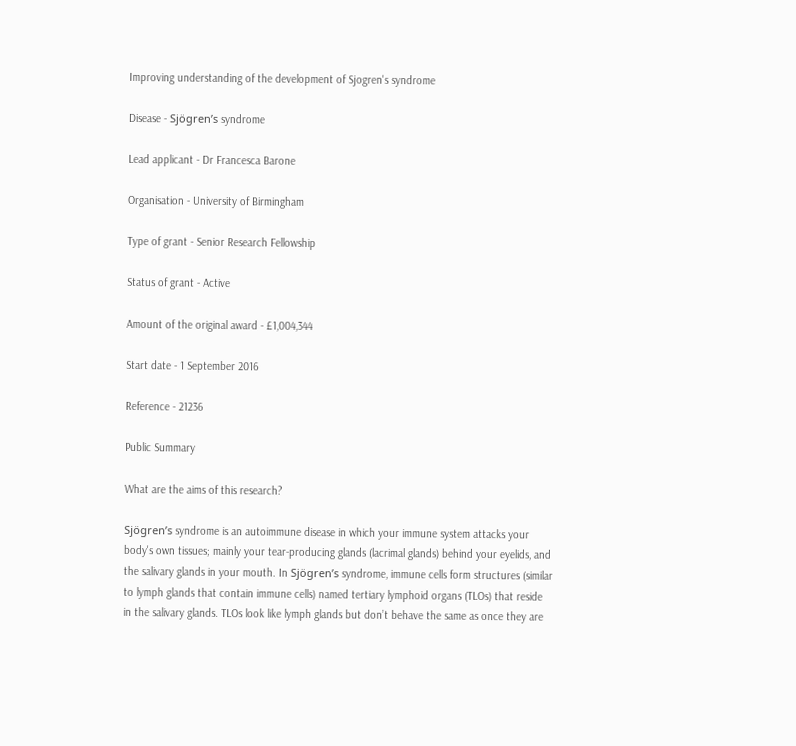Improving understanding of the development of Sjogren's syndrome

Disease - Sjögren’s syndrome

Lead applicant - Dr Francesca Barone

Organisation - University of Birmingham

Type of grant - Senior Research Fellowship

Status of grant - Active

Amount of the original award - £1,004,344

Start date - 1 September 2016

Reference - 21236

Public Summary

What are the aims of this research?

Sjögren’s syndrome is an autoimmune disease in which your immune system attacks your body's own tissues; mainly your tear-producing glands (lacrimal glands) behind your eyelids, and the salivary glands in your mouth. In Sjögren’s syndrome, immune cells form structures (similar to lymph glands that contain immune cells) named tertiary lymphoid organs (TLOs) that reside in the salivary glands. TLOs look like lymph glands but don’t behave the same as once they are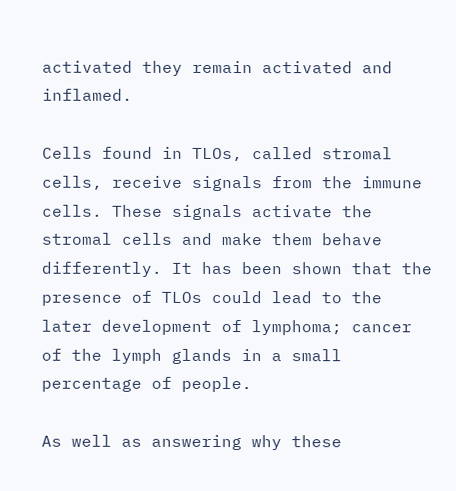activated they remain activated and inflamed.

Cells found in TLOs, called stromal cells, receive signals from the immune cells. These signals activate the stromal cells and make them behave differently. It has been shown that the presence of TLOs could lead to the later development of lymphoma; cancer of the lymph glands in a small percentage of people.

As well as answering why these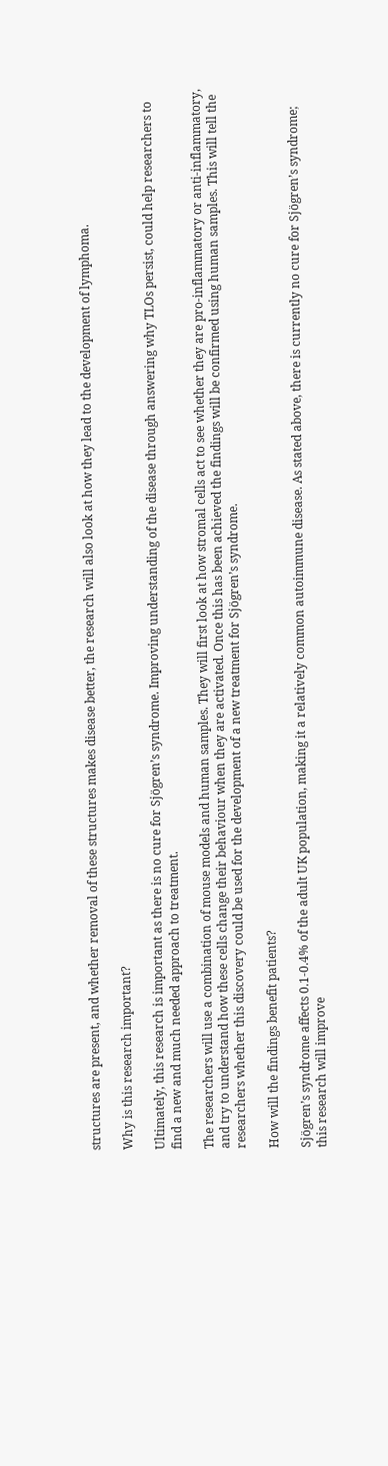structures are present, and whether removal of these structures makes disease better, the research will also look at how they lead to the development of lymphoma.

Why is this research important?

Ultimately, this research is important as there is no cure for Sjögren’s syndrome. Improving understanding of the disease through answering why TLOs persist, could help researchers to find a new and much needed approach to treatment.

The researchers will use a combination of mouse models and human samples. They will first look at how stromal cells act to see whether they are pro-inflammatory or anti-inflammatory, and try to understand how these cells change their behaviour when they are activated. Once this has been achieved the findings will be confirmed using human samples. This will tell the researchers whether this discovery could be used for the development of a new treatment for Sjögren’s syndrome.

How will the findings benefit patients?

Sjögren’s syndrome affects 0.1-0.4% of the adult UK population, making it a relatively common autoimmune disease. As stated above, there is currently no cure for Sjögren’s syndrome; this research will improve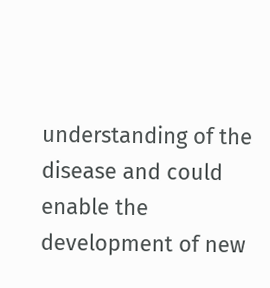understanding of the disease and could enable the development of new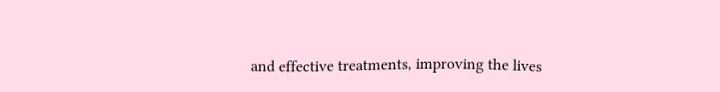and effective treatments, improving the lives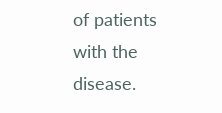of patients with the disease.